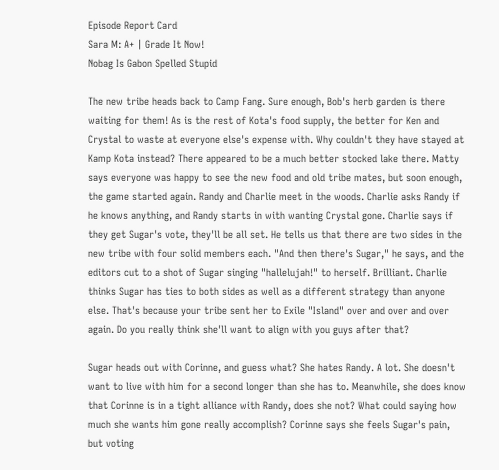Episode Report Card
Sara M: A+ | Grade It Now!
Nobag Is Gabon Spelled Stupid

The new tribe heads back to Camp Fang. Sure enough, Bob's herb garden is there waiting for them! As is the rest of Kota's food supply, the better for Ken and Crystal to waste at everyone else's expense with. Why couldn't they have stayed at Kamp Kota instead? There appeared to be a much better stocked lake there. Matty says everyone was happy to see the new food and old tribe mates, but soon enough, the game started again. Randy and Charlie meet in the woods. Charlie asks Randy if he knows anything, and Randy starts in with wanting Crystal gone. Charlie says if they get Sugar's vote, they'll be all set. He tells us that there are two sides in the new tribe with four solid members each. "And then there's Sugar," he says, and the editors cut to a shot of Sugar singing "hallelujah!" to herself. Brilliant. Charlie thinks Sugar has ties to both sides as well as a different strategy than anyone else. That's because your tribe sent her to Exile "Island" over and over and over again. Do you really think she'll want to align with you guys after that?

Sugar heads out with Corinne, and guess what? She hates Randy. A lot. She doesn't want to live with him for a second longer than she has to. Meanwhile, she does know that Corinne is in a tight alliance with Randy, does she not? What could saying how much she wants him gone really accomplish? Corinne says she feels Sugar's pain, but voting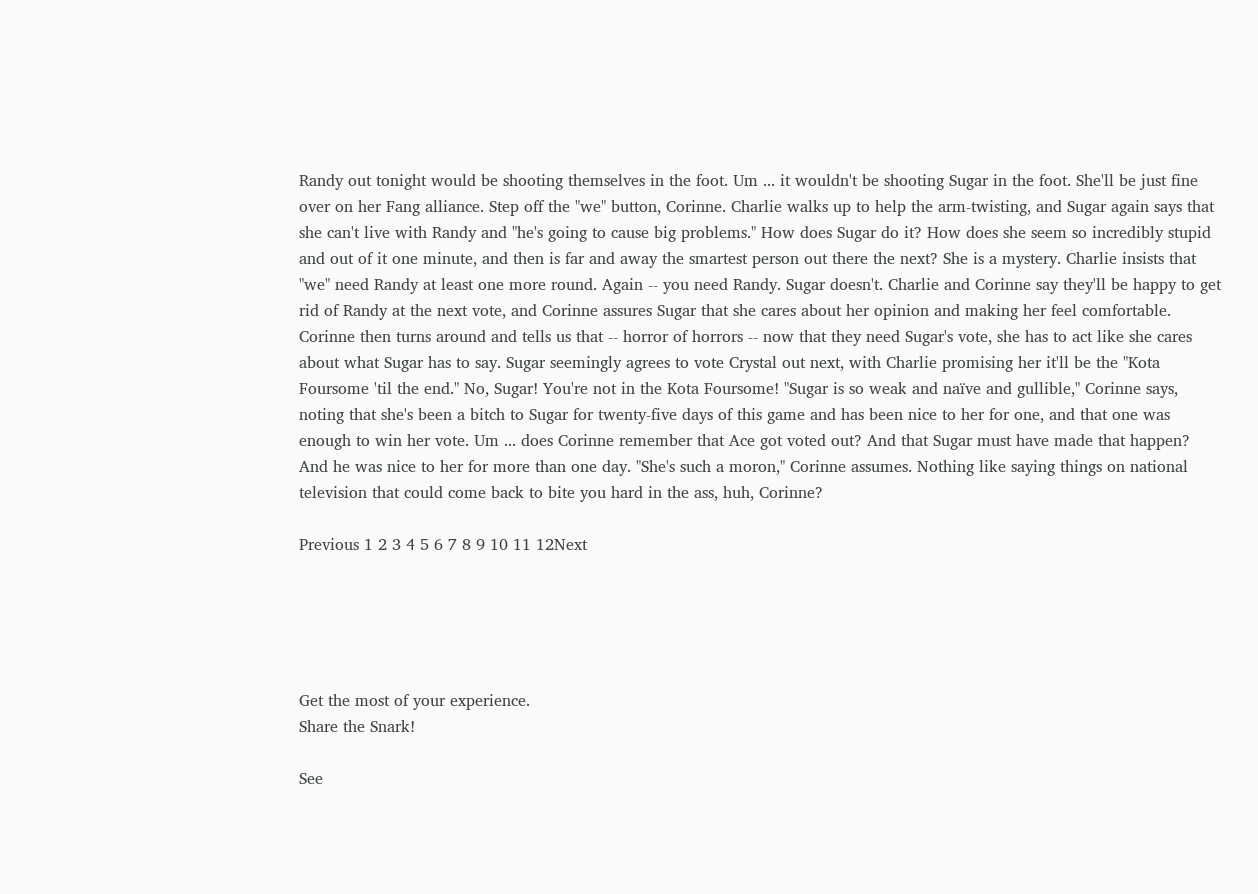Randy out tonight would be shooting themselves in the foot. Um ... it wouldn't be shooting Sugar in the foot. She'll be just fine over on her Fang alliance. Step off the "we" button, Corinne. Charlie walks up to help the arm-twisting, and Sugar again says that she can't live with Randy and "he's going to cause big problems." How does Sugar do it? How does she seem so incredibly stupid and out of it one minute, and then is far and away the smartest person out there the next? She is a mystery. Charlie insists that "we" need Randy at least one more round. Again -- you need Randy. Sugar doesn't. Charlie and Corinne say they'll be happy to get rid of Randy at the next vote, and Corinne assures Sugar that she cares about her opinion and making her feel comfortable. Corinne then turns around and tells us that -- horror of horrors -- now that they need Sugar's vote, she has to act like she cares about what Sugar has to say. Sugar seemingly agrees to vote Crystal out next, with Charlie promising her it'll be the "Kota Foursome 'til the end." No, Sugar! You're not in the Kota Foursome! "Sugar is so weak and naïve and gullible," Corinne says, noting that she's been a bitch to Sugar for twenty-five days of this game and has been nice to her for one, and that one was enough to win her vote. Um ... does Corinne remember that Ace got voted out? And that Sugar must have made that happen? And he was nice to her for more than one day. "She's such a moron," Corinne assumes. Nothing like saying things on national television that could come back to bite you hard in the ass, huh, Corinne?

Previous 1 2 3 4 5 6 7 8 9 10 11 12Next





Get the most of your experience.
Share the Snark!

See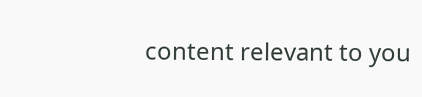content relevant to you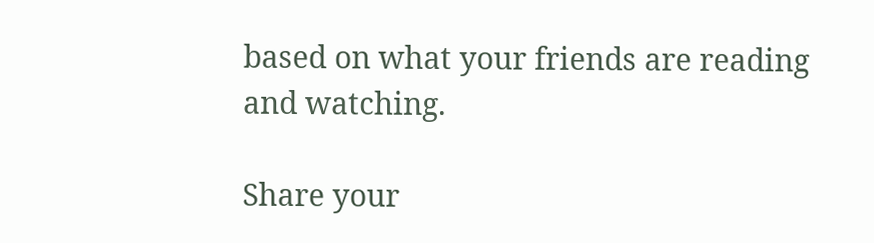based on what your friends are reading and watching.

Share your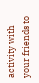activity with your friends to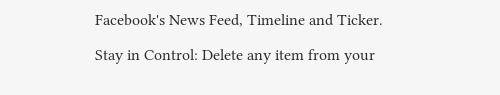Facebook's News Feed, Timeline and Ticker.

Stay in Control: Delete any item from your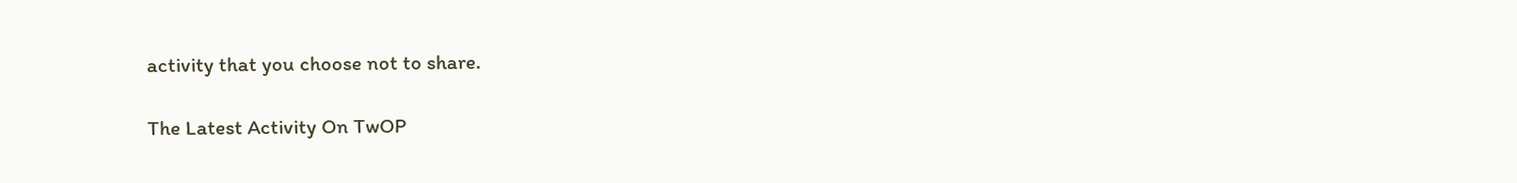activity that you choose not to share.

The Latest Activity On TwOP